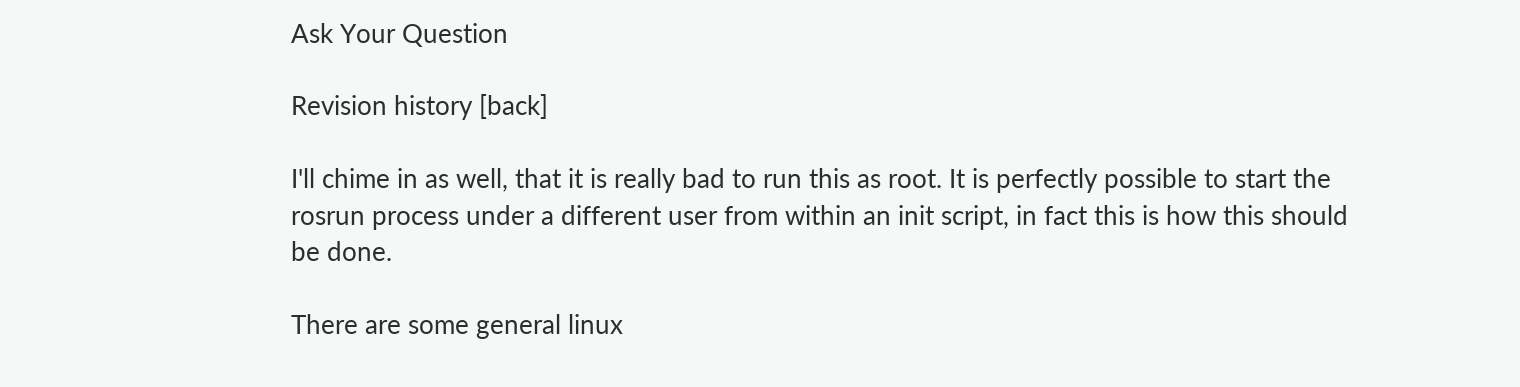Ask Your Question

Revision history [back]

I'll chime in as well, that it is really bad to run this as root. It is perfectly possible to start the rosrun process under a different user from within an init script, in fact this is how this should be done.

There are some general linux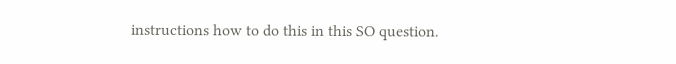instructions how to do this in this SO question.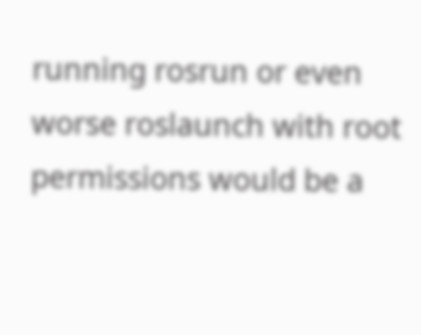running rosrun or even worse roslaunch with root permissions would be a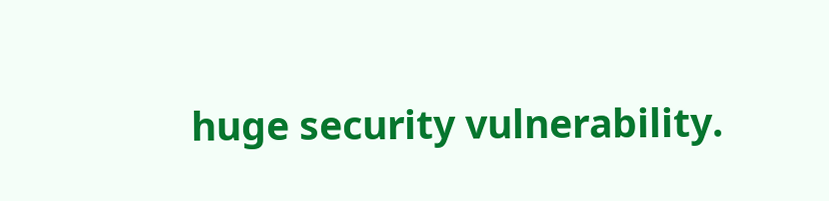huge security vulnerability.